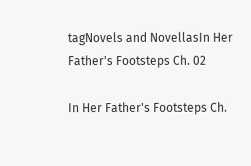tagNovels and NovellasIn Her Father's Footsteps Ch. 02

In Her Father's Footsteps Ch.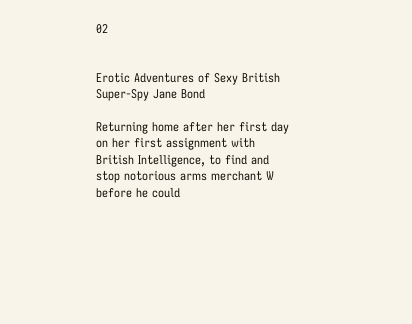02


Erotic Adventures of Sexy British Super-Spy Jane Bond

Returning home after her first day on her first assignment with British Intelligence, to find and stop notorious arms merchant W before he could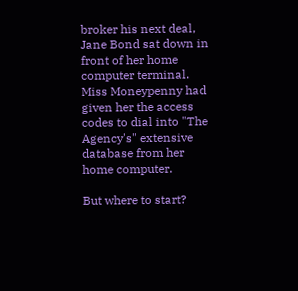broker his next deal, Jane Bond sat down in front of her home computer terminal. Miss Moneypenny had given her the access codes to dial into "The Agency's" extensive database from her home computer.

But where to start?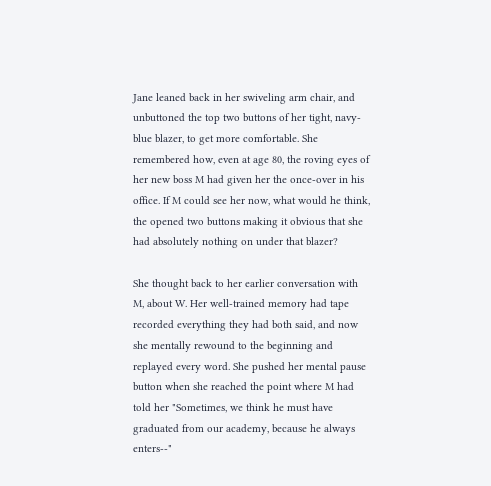Jane leaned back in her swiveling arm chair, and unbuttoned the top two buttons of her tight, navy-blue blazer, to get more comfortable. She remembered how, even at age 80, the roving eyes of her new boss M had given her the once-over in his office. If M could see her now, what would he think, the opened two buttons making it obvious that she had absolutely nothing on under that blazer?

She thought back to her earlier conversation with M, about W. Her well-trained memory had tape recorded everything they had both said, and now she mentally rewound to the beginning and replayed every word. She pushed her mental pause button when she reached the point where M had told her "Sometimes, we think he must have graduated from our academy, because he always enters--"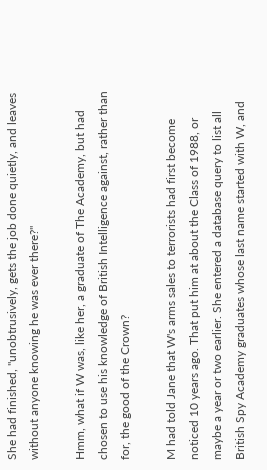She had finished, "unobtrusively, gets the job done quietly, and leaves without anyone knowing he was ever there?"

Hmm, what if W was, like her, a graduate of The Academy, but had chosen to use his knowledge of British Intelligence against, rather than for, the good of the Crown?

M had told Jane that W's arms sales to terrorists had first become noticed 10 years ago. That put him at about the Class of 1988, or maybe a year or two earlier. She entered a database query to list all British Spy Academy graduates whose last name started with W, and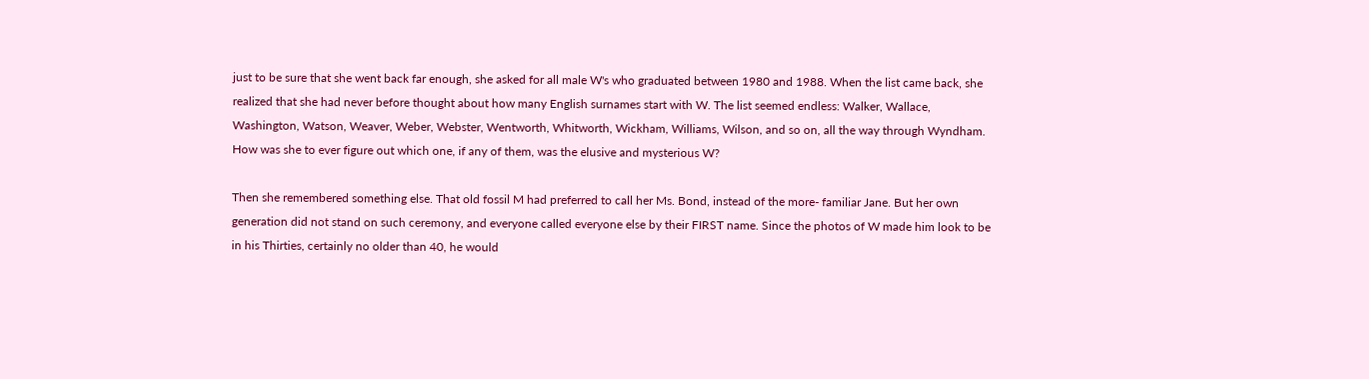just to be sure that she went back far enough, she asked for all male W's who graduated between 1980 and 1988. When the list came back, she realized that she had never before thought about how many English surnames start with W. The list seemed endless: Walker, Wallace, Washington, Watson, Weaver, Weber, Webster, Wentworth, Whitworth, Wickham, Williams, Wilson, and so on, all the way through Wyndham. How was she to ever figure out which one, if any of them, was the elusive and mysterious W?

Then she remembered something else. That old fossil M had preferred to call her Ms. Bond, instead of the more- familiar Jane. But her own generation did not stand on such ceremony, and everyone called everyone else by their FIRST name. Since the photos of W made him look to be in his Thirties, certainly no older than 40, he would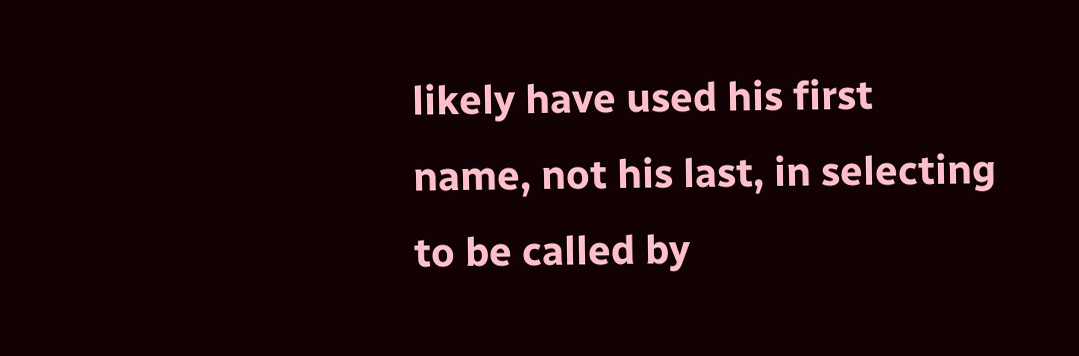likely have used his first name, not his last, in selecting to be called by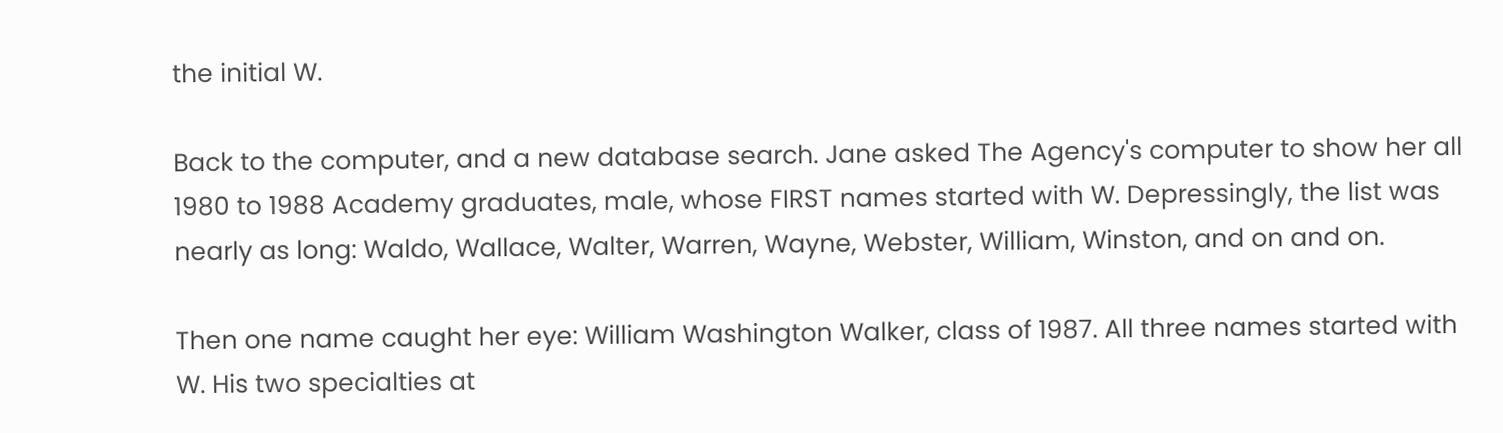the initial W.

Back to the computer, and a new database search. Jane asked The Agency's computer to show her all 1980 to 1988 Academy graduates, male, whose FIRST names started with W. Depressingly, the list was nearly as long: Waldo, Wallace, Walter, Warren, Wayne, Webster, William, Winston, and on and on.

Then one name caught her eye: William Washington Walker, class of 1987. All three names started with W. His two specialties at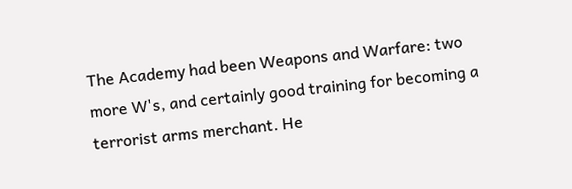The Academy had been Weapons and Warfare: two more W's, and certainly good training for becoming a terrorist arms merchant. He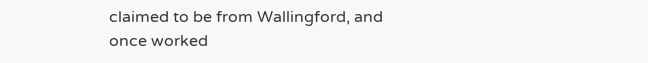claimed to be from Wallingford, and once worked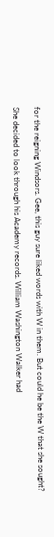for the reigning Windsors. Gee, this guy sure liked words with W in them. But could he be the W that she sought?

She decided to look through his Academy records. William Washington Walker had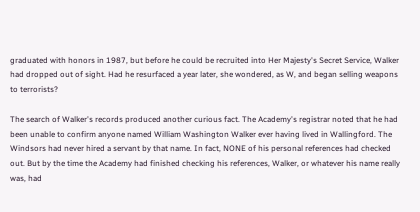graduated with honors in 1987, but before he could be recruited into Her Majesty's Secret Service, Walker had dropped out of sight. Had he resurfaced a year later, she wondered, as W, and began selling weapons to terrorists?

The search of Walker's records produced another curious fact. The Academy's registrar noted that he had been unable to confirm anyone named William Washington Walker ever having lived in Wallingford. The Windsors had never hired a servant by that name. In fact, NONE of his personal references had checked out. But by the time the Academy had finished checking his references, Walker, or whatever his name really was, had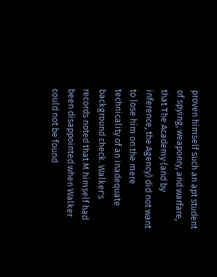proven himself such an apt student of spying, weaponry, and warfare, that The Academy (and by inference, the Agency) did not want to lose him on the mere technicality of an inadequate background check. Walker's records noted that M himself had been disappointed when Walker could not be found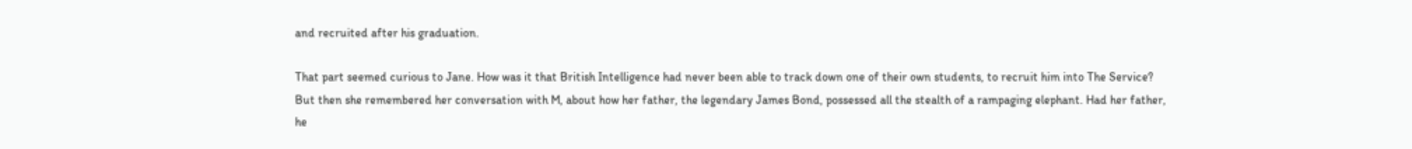and recruited after his graduation.

That part seemed curious to Jane. How was it that British Intelligence had never been able to track down one of their own students, to recruit him into The Service? But then she remembered her conversation with M, about how her father, the legendary James Bond, possessed all the stealth of a rampaging elephant. Had her father, he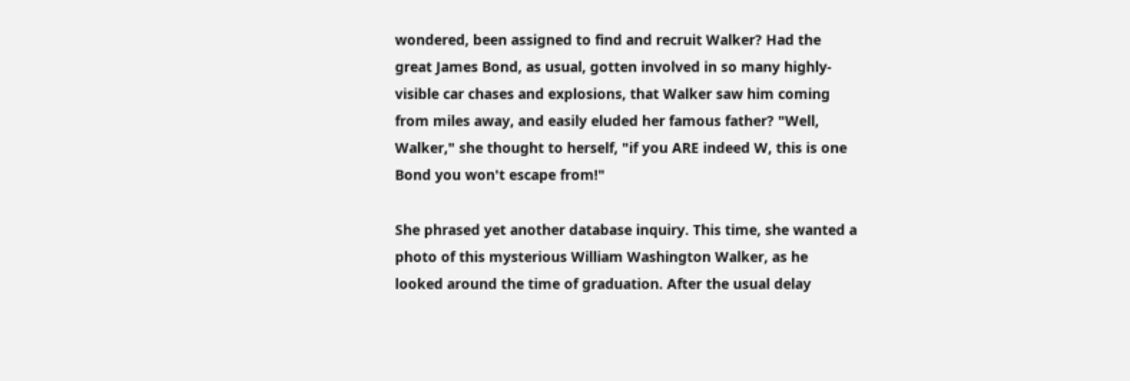wondered, been assigned to find and recruit Walker? Had the great James Bond, as usual, gotten involved in so many highly-visible car chases and explosions, that Walker saw him coming from miles away, and easily eluded her famous father? "Well, Walker," she thought to herself, "if you ARE indeed W, this is one Bond you won't escape from!"

She phrased yet another database inquiry. This time, she wanted a photo of this mysterious William Washington Walker, as he looked around the time of graduation. After the usual delay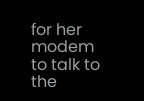for her modem to talk to the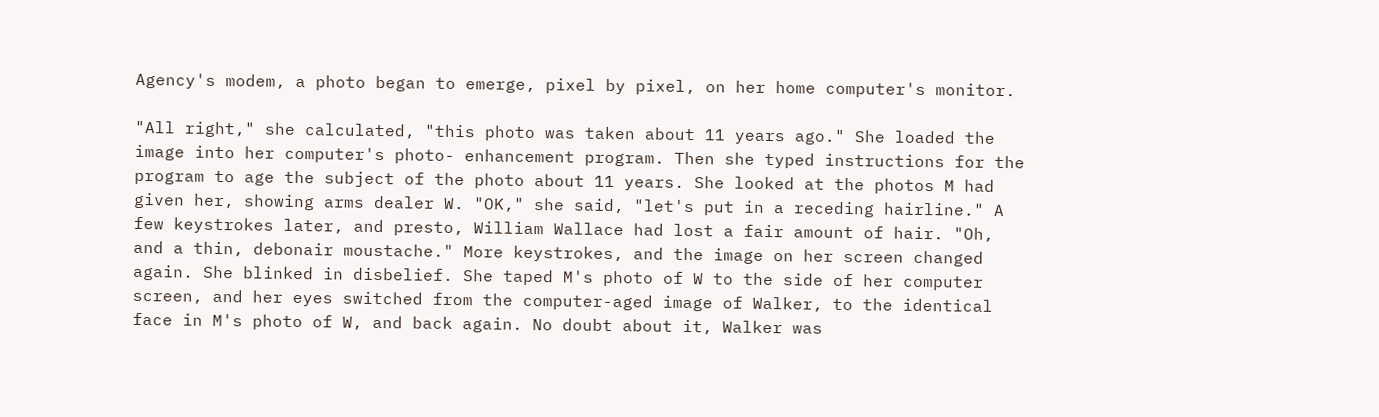Agency's modem, a photo began to emerge, pixel by pixel, on her home computer's monitor.

"All right," she calculated, "this photo was taken about 11 years ago." She loaded the image into her computer's photo- enhancement program. Then she typed instructions for the program to age the subject of the photo about 11 years. She looked at the photos M had given her, showing arms dealer W. "OK," she said, "let's put in a receding hairline." A few keystrokes later, and presto, William Wallace had lost a fair amount of hair. "Oh, and a thin, debonair moustache." More keystrokes, and the image on her screen changed again. She blinked in disbelief. She taped M's photo of W to the side of her computer screen, and her eyes switched from the computer-aged image of Walker, to the identical face in M's photo of W, and back again. No doubt about it, Walker was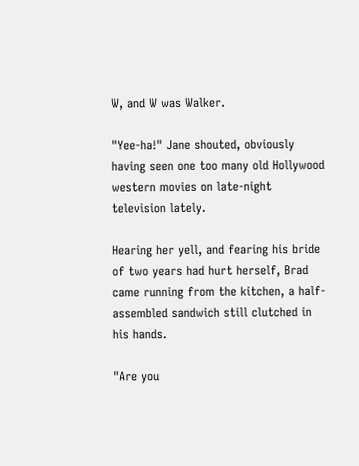W, and W was Walker.

"Yee-ha!" Jane shouted, obviously having seen one too many old Hollywood western movies on late-night television lately.

Hearing her yell, and fearing his bride of two years had hurt herself, Brad came running from the kitchen, a half- assembled sandwich still clutched in his hands.

"Are you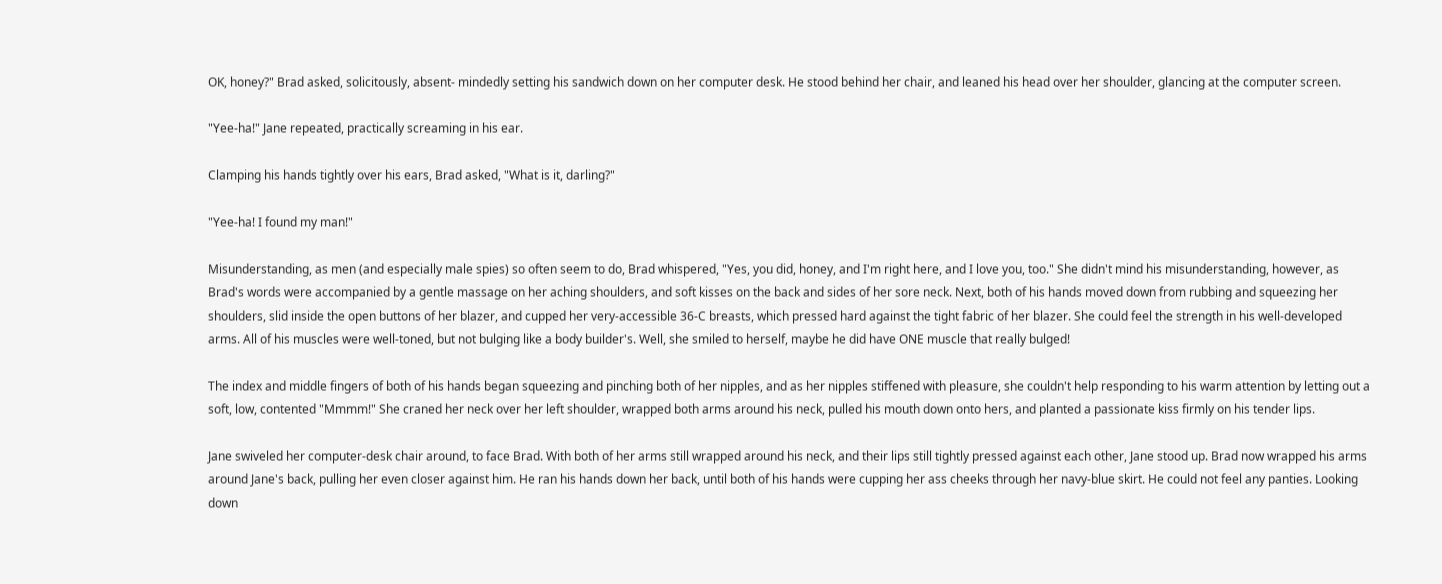OK, honey?" Brad asked, solicitously, absent- mindedly setting his sandwich down on her computer desk. He stood behind her chair, and leaned his head over her shoulder, glancing at the computer screen.

"Yee-ha!" Jane repeated, practically screaming in his ear.

Clamping his hands tightly over his ears, Brad asked, "What is it, darling?"

"Yee-ha! I found my man!"

Misunderstanding, as men (and especially male spies) so often seem to do, Brad whispered, "Yes, you did, honey, and I'm right here, and I love you, too." She didn't mind his misunderstanding, however, as Brad's words were accompanied by a gentle massage on her aching shoulders, and soft kisses on the back and sides of her sore neck. Next, both of his hands moved down from rubbing and squeezing her shoulders, slid inside the open buttons of her blazer, and cupped her very-accessible 36-C breasts, which pressed hard against the tight fabric of her blazer. She could feel the strength in his well-developed arms. All of his muscles were well-toned, but not bulging like a body builder's. Well, she smiled to herself, maybe he did have ONE muscle that really bulged!

The index and middle fingers of both of his hands began squeezing and pinching both of her nipples, and as her nipples stiffened with pleasure, she couldn't help responding to his warm attention by letting out a soft, low, contented "Mmmm!" She craned her neck over her left shoulder, wrapped both arms around his neck, pulled his mouth down onto hers, and planted a passionate kiss firmly on his tender lips.

Jane swiveled her computer-desk chair around, to face Brad. With both of her arms still wrapped around his neck, and their lips still tightly pressed against each other, Jane stood up. Brad now wrapped his arms around Jane's back, pulling her even closer against him. He ran his hands down her back, until both of his hands were cupping her ass cheeks through her navy-blue skirt. He could not feel any panties. Looking down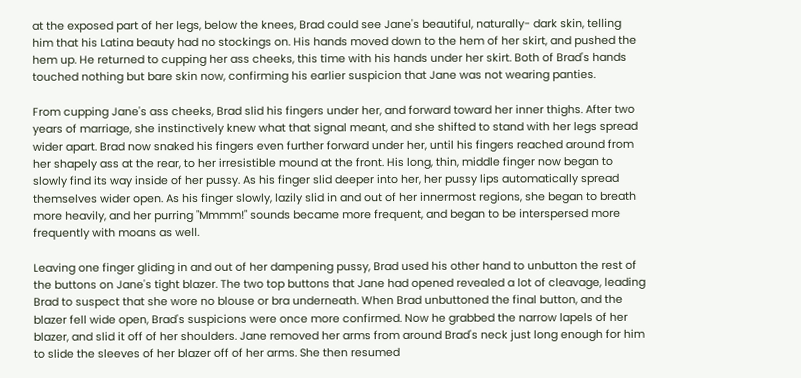at the exposed part of her legs, below the knees, Brad could see Jane's beautiful, naturally- dark skin, telling him that his Latina beauty had no stockings on. His hands moved down to the hem of her skirt, and pushed the hem up. He returned to cupping her ass cheeks, this time with his hands under her skirt. Both of Brad's hands touched nothing but bare skin now, confirming his earlier suspicion that Jane was not wearing panties.

From cupping Jane's ass cheeks, Brad slid his fingers under her, and forward toward her inner thighs. After two years of marriage, she instinctively knew what that signal meant, and she shifted to stand with her legs spread wider apart. Brad now snaked his fingers even further forward under her, until his fingers reached around from her shapely ass at the rear, to her irresistible mound at the front. His long, thin, middle finger now began to slowly find its way inside of her pussy. As his finger slid deeper into her, her pussy lips automatically spread themselves wider open. As his finger slowly, lazily slid in and out of her innermost regions, she began to breath more heavily, and her purring "Mmmm!" sounds became more frequent, and began to be interspersed more frequently with moans as well.

Leaving one finger gliding in and out of her dampening pussy, Brad used his other hand to unbutton the rest of the buttons on Jane's tight blazer. The two top buttons that Jane had opened revealed a lot of cleavage, leading Brad to suspect that she wore no blouse or bra underneath. When Brad unbuttoned the final button, and the blazer fell wide open, Brad's suspicions were once more confirmed. Now he grabbed the narrow lapels of her blazer, and slid it off of her shoulders. Jane removed her arms from around Brad's neck just long enough for him to slide the sleeves of her blazer off of her arms. She then resumed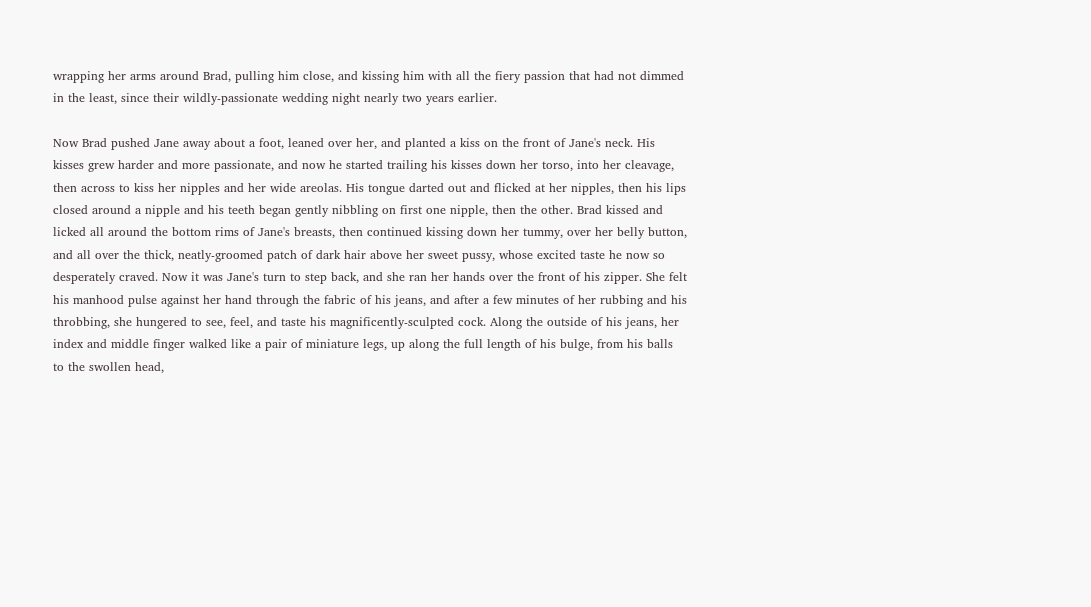wrapping her arms around Brad, pulling him close, and kissing him with all the fiery passion that had not dimmed in the least, since their wildly-passionate wedding night nearly two years earlier.

Now Brad pushed Jane away about a foot, leaned over her, and planted a kiss on the front of Jane's neck. His kisses grew harder and more passionate, and now he started trailing his kisses down her torso, into her cleavage, then across to kiss her nipples and her wide areolas. His tongue darted out and flicked at her nipples, then his lips closed around a nipple and his teeth began gently nibbling on first one nipple, then the other. Brad kissed and licked all around the bottom rims of Jane's breasts, then continued kissing down her tummy, over her belly button, and all over the thick, neatly-groomed patch of dark hair above her sweet pussy, whose excited taste he now so desperately craved. Now it was Jane's turn to step back, and she ran her hands over the front of his zipper. She felt his manhood pulse against her hand through the fabric of his jeans, and after a few minutes of her rubbing and his throbbing, she hungered to see, feel, and taste his magnificently-sculpted cock. Along the outside of his jeans, her index and middle finger walked like a pair of miniature legs, up along the full length of his bulge, from his balls to the swollen head,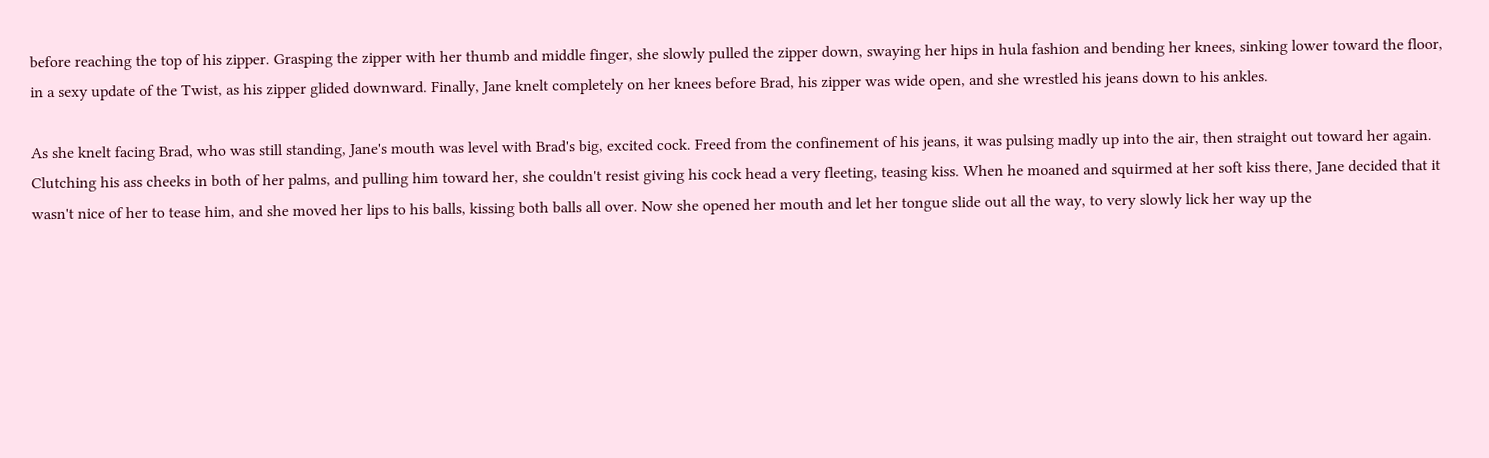before reaching the top of his zipper. Grasping the zipper with her thumb and middle finger, she slowly pulled the zipper down, swaying her hips in hula fashion and bending her knees, sinking lower toward the floor, in a sexy update of the Twist, as his zipper glided downward. Finally, Jane knelt completely on her knees before Brad, his zipper was wide open, and she wrestled his jeans down to his ankles.

As she knelt facing Brad, who was still standing, Jane's mouth was level with Brad's big, excited cock. Freed from the confinement of his jeans, it was pulsing madly up into the air, then straight out toward her again. Clutching his ass cheeks in both of her palms, and pulling him toward her, she couldn't resist giving his cock head a very fleeting, teasing kiss. When he moaned and squirmed at her soft kiss there, Jane decided that it wasn't nice of her to tease him, and she moved her lips to his balls, kissing both balls all over. Now she opened her mouth and let her tongue slide out all the way, to very slowly lick her way up the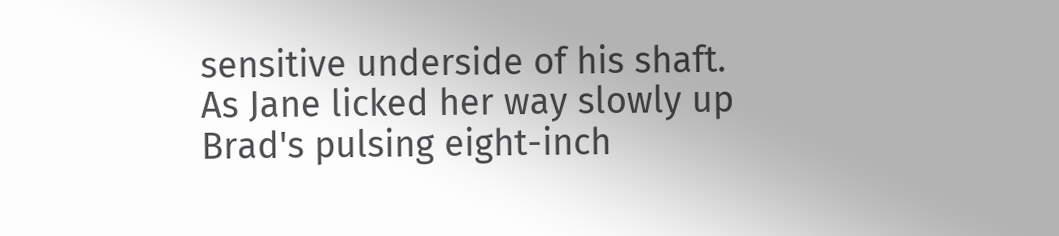sensitive underside of his shaft. As Jane licked her way slowly up Brad's pulsing eight-inch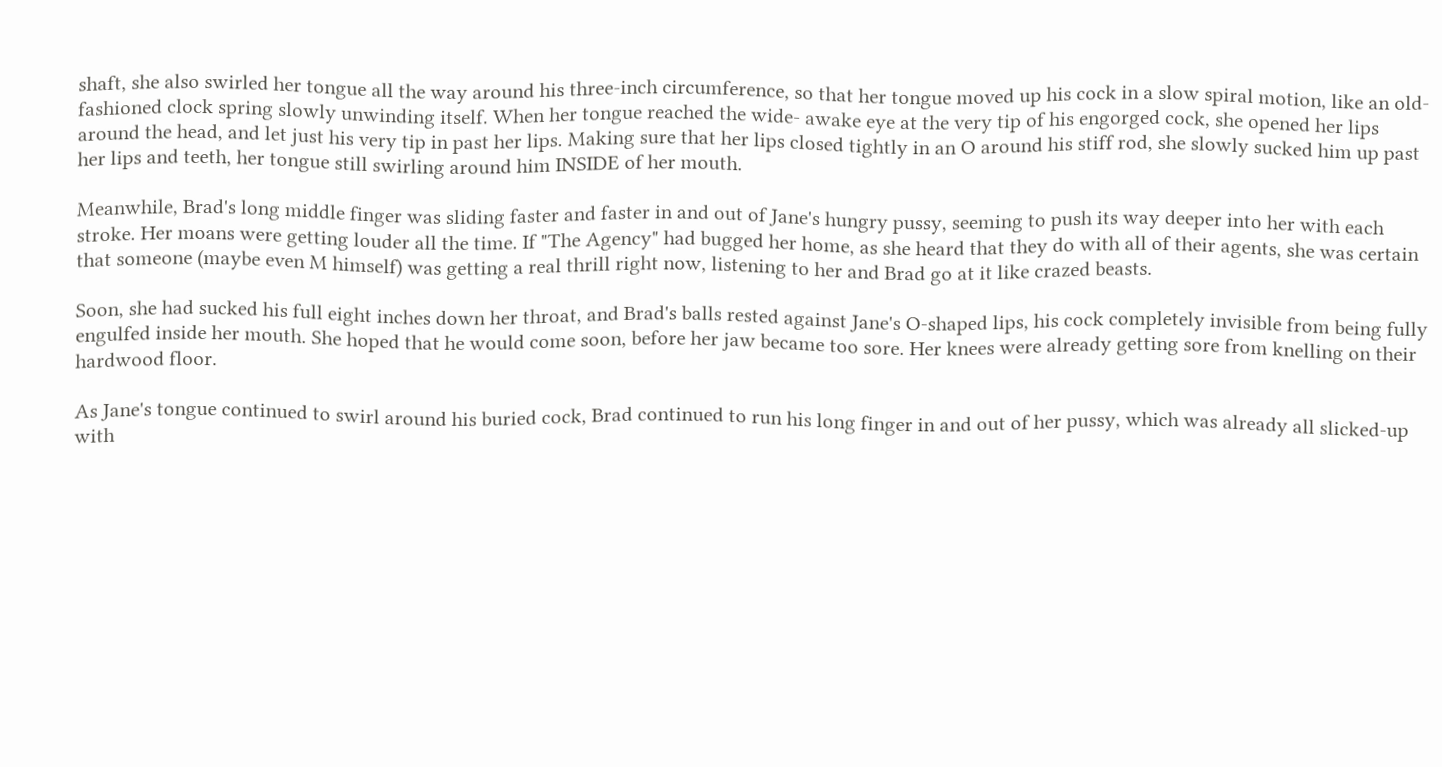shaft, she also swirled her tongue all the way around his three-inch circumference, so that her tongue moved up his cock in a slow spiral motion, like an old-fashioned clock spring slowly unwinding itself. When her tongue reached the wide- awake eye at the very tip of his engorged cock, she opened her lips around the head, and let just his very tip in past her lips. Making sure that her lips closed tightly in an O around his stiff rod, she slowly sucked him up past her lips and teeth, her tongue still swirling around him INSIDE of her mouth.

Meanwhile, Brad's long middle finger was sliding faster and faster in and out of Jane's hungry pussy, seeming to push its way deeper into her with each stroke. Her moans were getting louder all the time. If "The Agency" had bugged her home, as she heard that they do with all of their agents, she was certain that someone (maybe even M himself) was getting a real thrill right now, listening to her and Brad go at it like crazed beasts.

Soon, she had sucked his full eight inches down her throat, and Brad's balls rested against Jane's O-shaped lips, his cock completely invisible from being fully engulfed inside her mouth. She hoped that he would come soon, before her jaw became too sore. Her knees were already getting sore from knelling on their hardwood floor.

As Jane's tongue continued to swirl around his buried cock, Brad continued to run his long finger in and out of her pussy, which was already all slicked-up with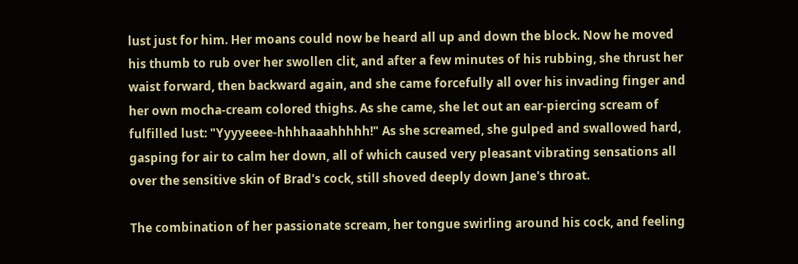lust just for him. Her moans could now be heard all up and down the block. Now he moved his thumb to rub over her swollen clit, and after a few minutes of his rubbing, she thrust her waist forward, then backward again, and she came forcefully all over his invading finger and her own mocha-cream colored thighs. As she came, she let out an ear-piercing scream of fulfilled lust: "Yyyyeeee-hhhhaaahhhhh!" As she screamed, she gulped and swallowed hard, gasping for air to calm her down, all of which caused very pleasant vibrating sensations all over the sensitive skin of Brad's cock, still shoved deeply down Jane's throat.

The combination of her passionate scream, her tongue swirling around his cock, and feeling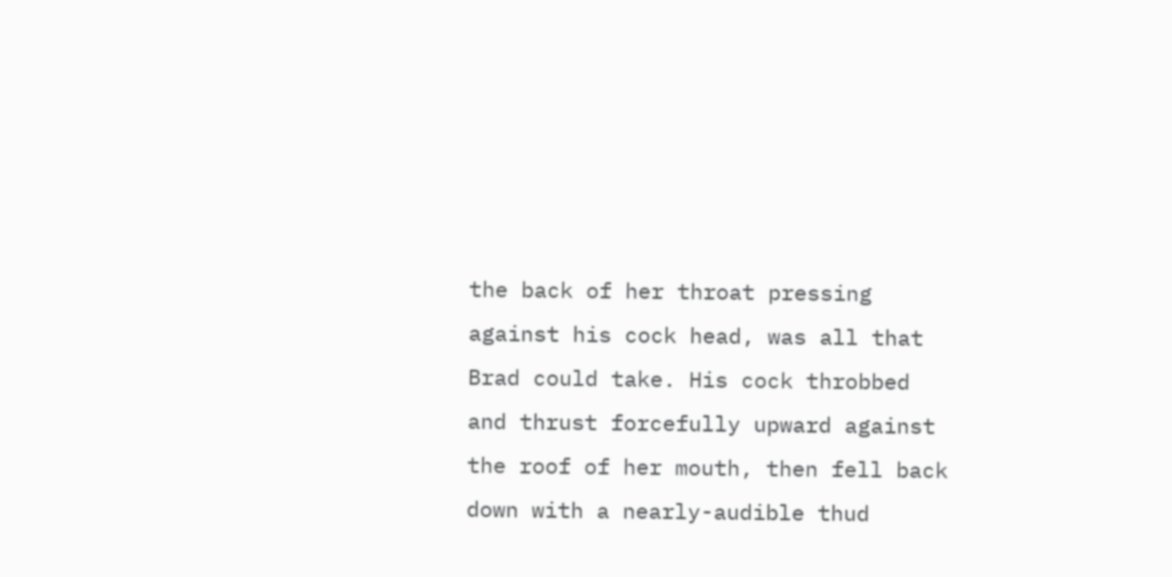the back of her throat pressing against his cock head, was all that Brad could take. His cock throbbed and thrust forcefully upward against the roof of her mouth, then fell back down with a nearly-audible thud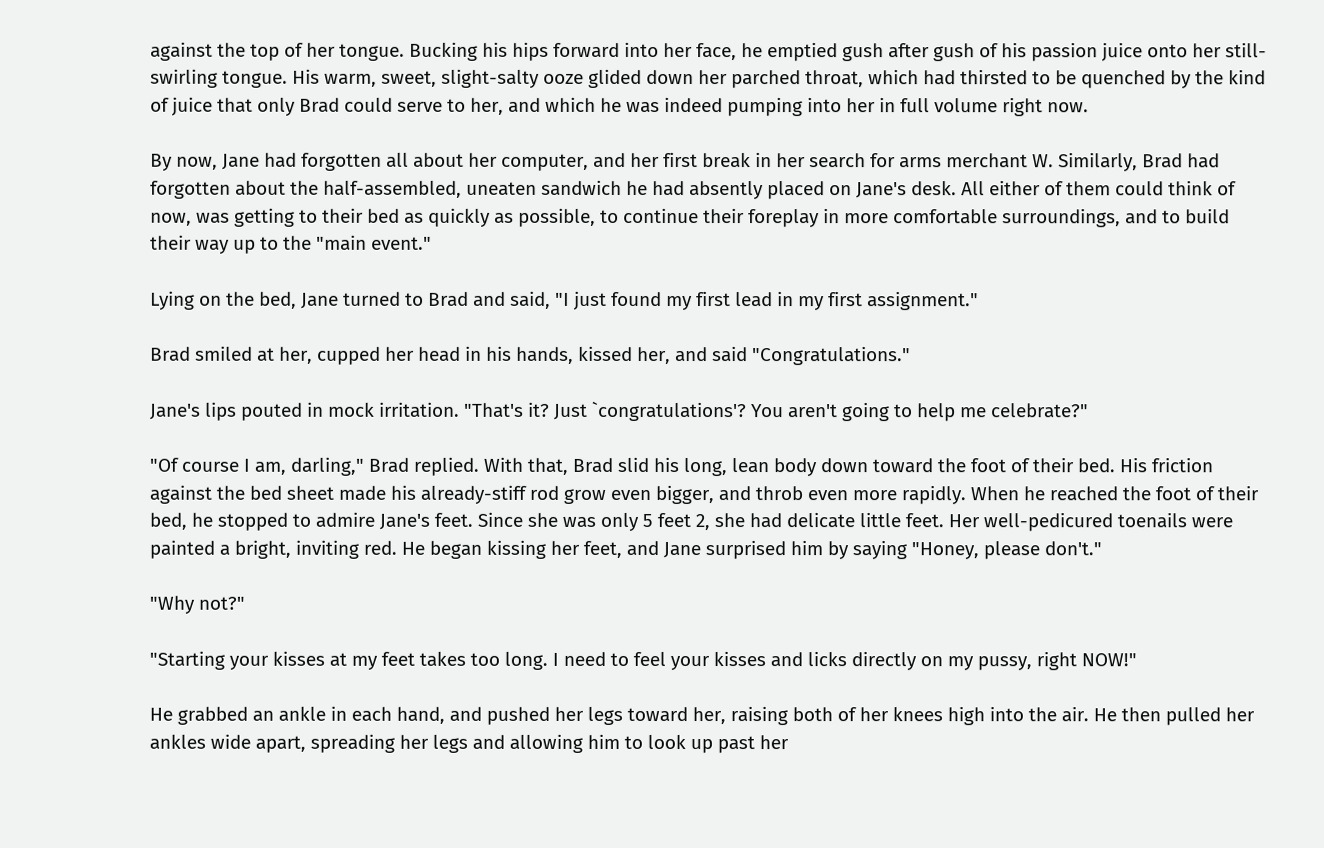against the top of her tongue. Bucking his hips forward into her face, he emptied gush after gush of his passion juice onto her still-swirling tongue. His warm, sweet, slight-salty ooze glided down her parched throat, which had thirsted to be quenched by the kind of juice that only Brad could serve to her, and which he was indeed pumping into her in full volume right now.

By now, Jane had forgotten all about her computer, and her first break in her search for arms merchant W. Similarly, Brad had forgotten about the half-assembled, uneaten sandwich he had absently placed on Jane's desk. All either of them could think of now, was getting to their bed as quickly as possible, to continue their foreplay in more comfortable surroundings, and to build their way up to the "main event."

Lying on the bed, Jane turned to Brad and said, "I just found my first lead in my first assignment."

Brad smiled at her, cupped her head in his hands, kissed her, and said "Congratulations."

Jane's lips pouted in mock irritation. "That's it? Just `congratulations'? You aren't going to help me celebrate?"

"Of course I am, darling," Brad replied. With that, Brad slid his long, lean body down toward the foot of their bed. His friction against the bed sheet made his already-stiff rod grow even bigger, and throb even more rapidly. When he reached the foot of their bed, he stopped to admire Jane's feet. Since she was only 5 feet 2, she had delicate little feet. Her well-pedicured toenails were painted a bright, inviting red. He began kissing her feet, and Jane surprised him by saying "Honey, please don't."

"Why not?"

"Starting your kisses at my feet takes too long. I need to feel your kisses and licks directly on my pussy, right NOW!"

He grabbed an ankle in each hand, and pushed her legs toward her, raising both of her knees high into the air. He then pulled her ankles wide apart, spreading her legs and allowing him to look up past her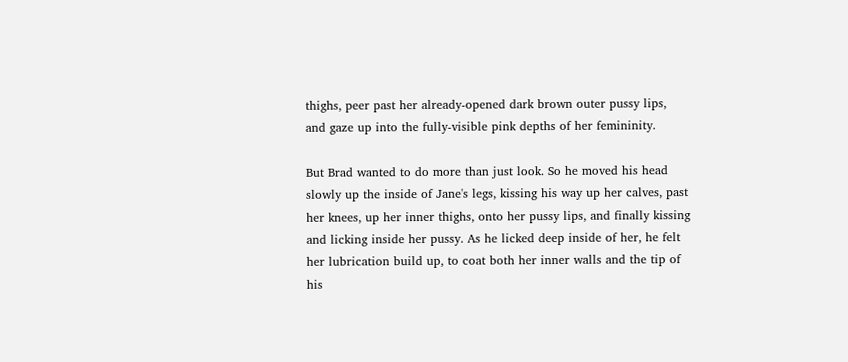thighs, peer past her already-opened dark brown outer pussy lips, and gaze up into the fully-visible pink depths of her femininity.

But Brad wanted to do more than just look. So he moved his head slowly up the inside of Jane's legs, kissing his way up her calves, past her knees, up her inner thighs, onto her pussy lips, and finally kissing and licking inside her pussy. As he licked deep inside of her, he felt her lubrication build up, to coat both her inner walls and the tip of his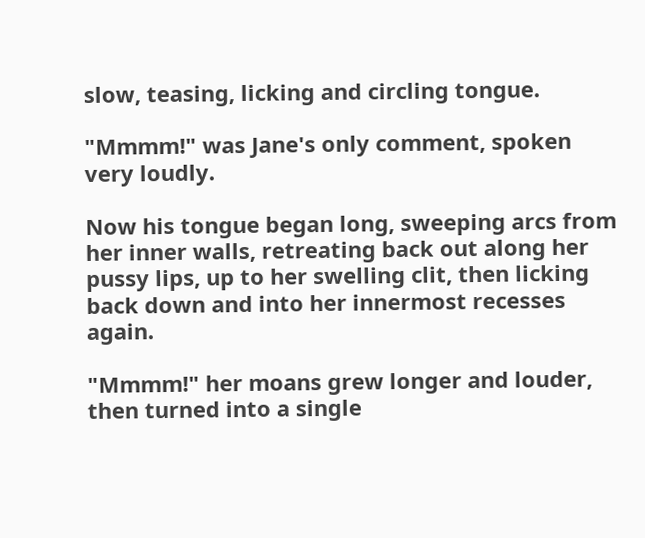slow, teasing, licking and circling tongue.

"Mmmm!" was Jane's only comment, spoken very loudly.

Now his tongue began long, sweeping arcs from her inner walls, retreating back out along her pussy lips, up to her swelling clit, then licking back down and into her innermost recesses again.

"Mmmm!" her moans grew longer and louder, then turned into a single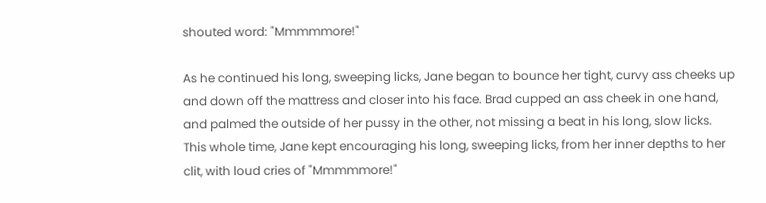shouted word: "Mmmmmore!"

As he continued his long, sweeping licks, Jane began to bounce her tight, curvy ass cheeks up and down off the mattress and closer into his face. Brad cupped an ass cheek in one hand, and palmed the outside of her pussy in the other, not missing a beat in his long, slow licks. This whole time, Jane kept encouraging his long, sweeping licks, from her inner depths to her clit, with loud cries of "Mmmmmore!"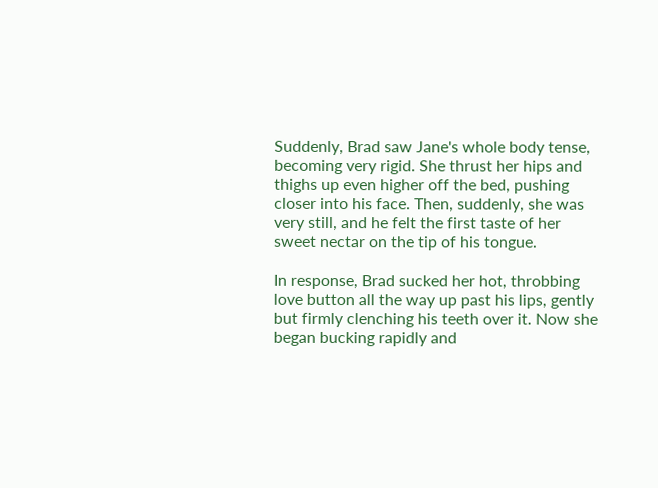Suddenly, Brad saw Jane's whole body tense, becoming very rigid. She thrust her hips and thighs up even higher off the bed, pushing closer into his face. Then, suddenly, she was very still, and he felt the first taste of her sweet nectar on the tip of his tongue.

In response, Brad sucked her hot, throbbing love button all the way up past his lips, gently but firmly clenching his teeth over it. Now she began bucking rapidly and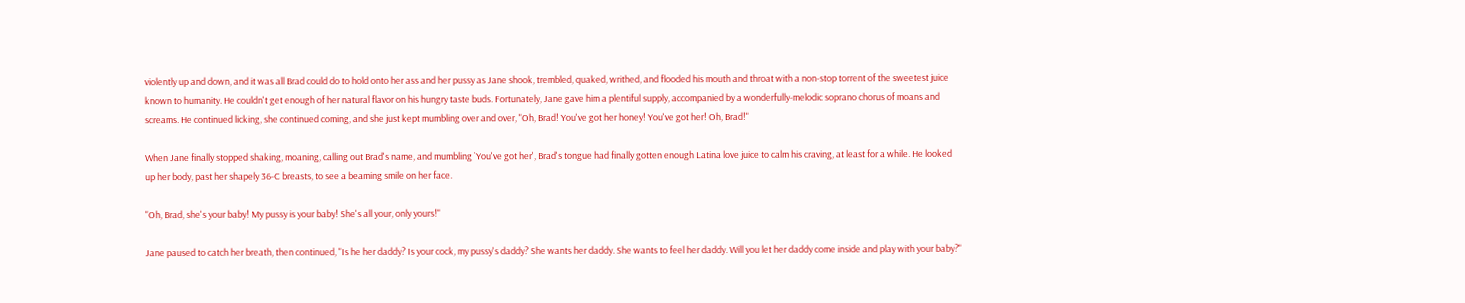violently up and down, and it was all Brad could do to hold onto her ass and her pussy as Jane shook, trembled, quaked, writhed, and flooded his mouth and throat with a non-stop torrent of the sweetest juice known to humanity. He couldn't get enough of her natural flavor on his hungry taste buds. Fortunately, Jane gave him a plentiful supply, accompanied by a wonderfully-melodic soprano chorus of moans and screams. He continued licking, she continued coming, and she just kept mumbling over and over, "Oh, Brad! You've got her honey! You've got her! Oh, Brad!"

When Jane finally stopped shaking, moaning, calling out Brad's name, and mumbling `You've got her', Brad's tongue had finally gotten enough Latina love juice to calm his craving, at least for a while. He looked up her body, past her shapely 36-C breasts, to see a beaming smile on her face.

"Oh, Brad, she's your baby! My pussy is your baby! She's all your, only yours!"

Jane paused to catch her breath, then continued, "Is he her daddy? Is your cock, my pussy's daddy? She wants her daddy. She wants to feel her daddy. Will you let her daddy come inside and play with your baby?"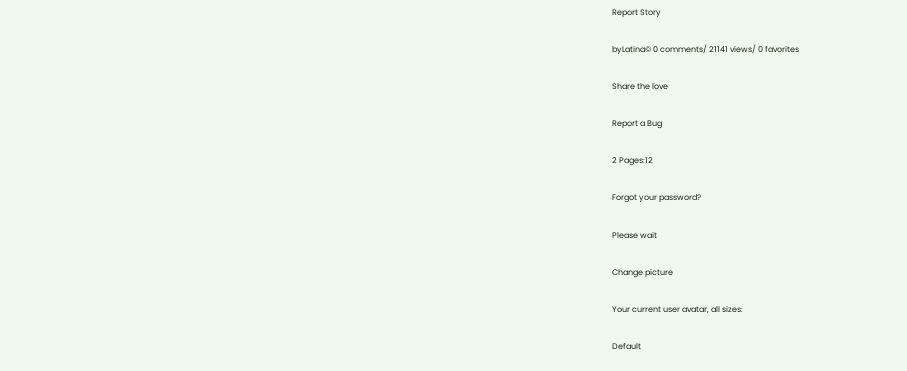Report Story

byLatina© 0 comments/ 21141 views/ 0 favorites

Share the love

Report a Bug

2 Pages:12

Forgot your password?

Please wait

Change picture

Your current user avatar, all sizes:

Default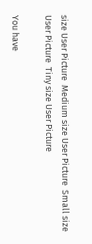size User Picture  Medium size User Picture  Small size User Picture  Tiny size User Picture

You have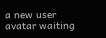a new user avatar waiting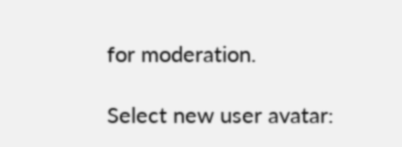for moderation.

Select new user avatar: